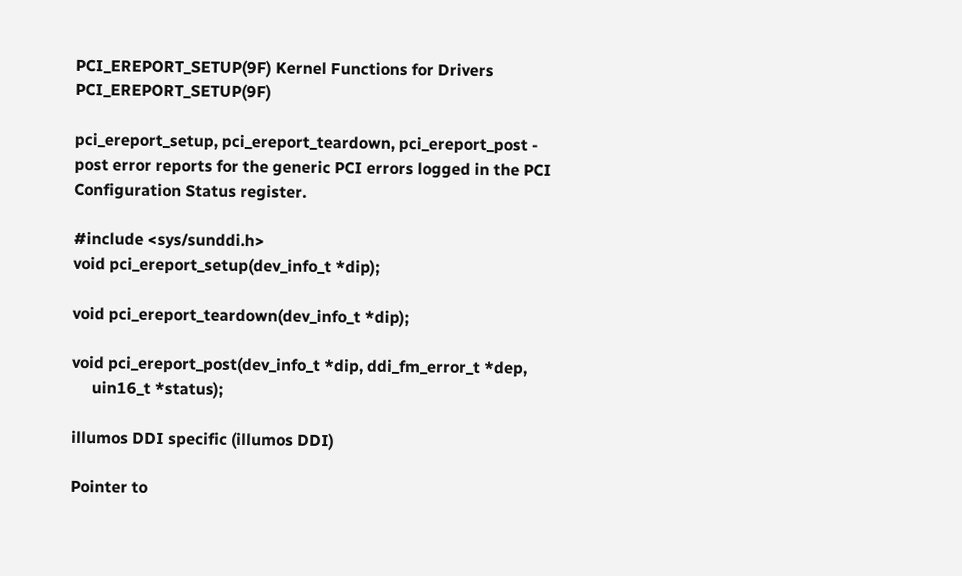PCI_EREPORT_SETUP(9F) Kernel Functions for Drivers PCI_EREPORT_SETUP(9F)

pci_ereport_setup, pci_ereport_teardown, pci_ereport_post - post error reports for the generic PCI errors logged in the PCI Configuration Status register.

#include <sys/sunddi.h>
void pci_ereport_setup(dev_info_t *dip);

void pci_ereport_teardown(dev_info_t *dip);

void pci_ereport_post(dev_info_t *dip, ddi_fm_error_t *dep,
     uin16_t *status);

illumos DDI specific (illumos DDI)

Pointer to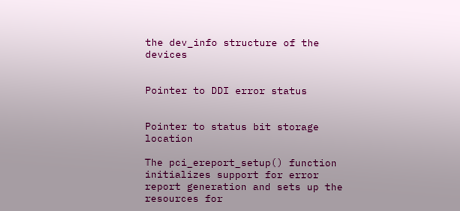the dev_info structure of the devices


Pointer to DDI error status


Pointer to status bit storage location

The pci_ereport_setup() function initializes support for error report generation and sets up the resources for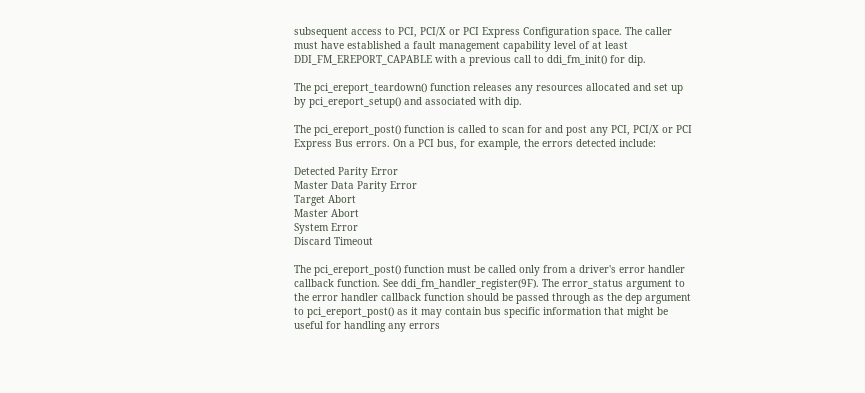subsequent access to PCI, PCI/X or PCI Express Configuration space. The caller must have established a fault management capability level of at least DDI_FM_EREPORT_CAPABLE with a previous call to ddi_fm_init() for dip.

The pci_ereport_teardown() function releases any resources allocated and set up by pci_ereport_setup() and associated with dip.

The pci_ereport_post() function is called to scan for and post any PCI, PCI/X or PCI Express Bus errors. On a PCI bus, for example, the errors detected include:

Detected Parity Error
Master Data Parity Error
Target Abort
Master Abort
System Error
Discard Timeout

The pci_ereport_post() function must be called only from a driver's error handler callback function. See ddi_fm_handler_register(9F). The error_status argument to the error handler callback function should be passed through as the dep argument to pci_ereport_post() as it may contain bus specific information that might be useful for handling any errors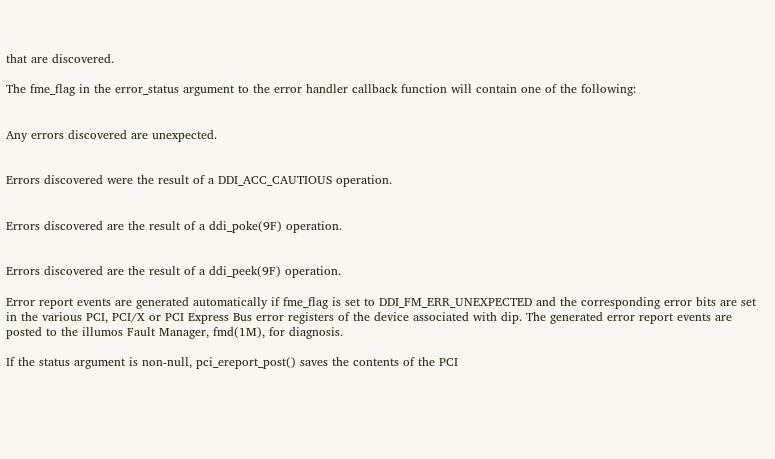that are discovered.

The fme_flag in the error_status argument to the error handler callback function will contain one of the following:


Any errors discovered are unexpected.


Errors discovered were the result of a DDI_ACC_CAUTIOUS operation.


Errors discovered are the result of a ddi_poke(9F) operation.


Errors discovered are the result of a ddi_peek(9F) operation.

Error report events are generated automatically if fme_flag is set to DDI_FM_ERR_UNEXPECTED and the corresponding error bits are set in the various PCI, PCI/X or PCI Express Bus error registers of the device associated with dip. The generated error report events are posted to the illumos Fault Manager, fmd(1M), for diagnosis.

If the status argument is non-null, pci_ereport_post() saves the contents of the PCI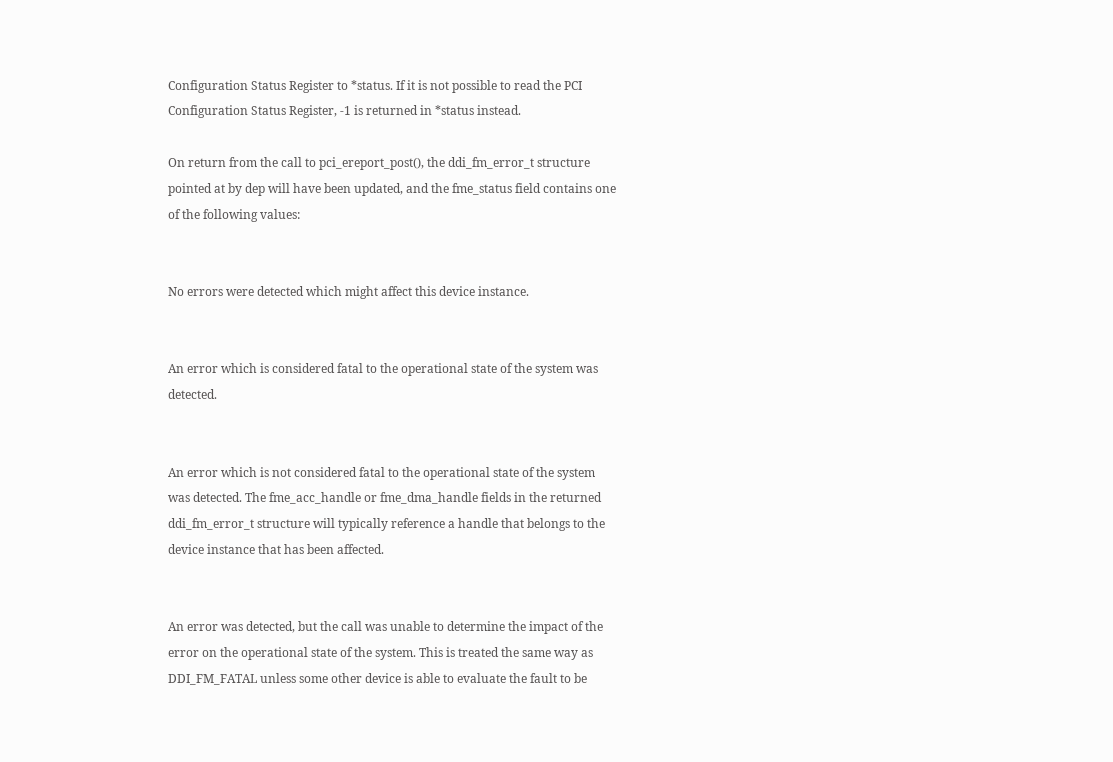Configuration Status Register to *status. If it is not possible to read the PCI Configuration Status Register, -1 is returned in *status instead.

On return from the call to pci_ereport_post(), the ddi_fm_error_t structure pointed at by dep will have been updated, and the fme_status field contains one of the following values:


No errors were detected which might affect this device instance.


An error which is considered fatal to the operational state of the system was detected.


An error which is not considered fatal to the operational state of the system was detected. The fme_acc_handle or fme_dma_handle fields in the returned ddi_fm_error_t structure will typically reference a handle that belongs to the device instance that has been affected.


An error was detected, but the call was unable to determine the impact of the error on the operational state of the system. This is treated the same way as DDI_FM_FATAL unless some other device is able to evaluate the fault to be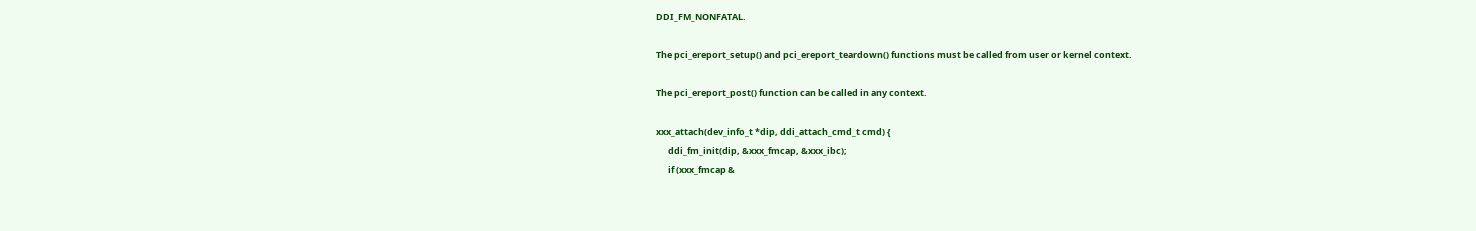DDI_FM_NONFATAL.

The pci_ereport_setup() and pci_ereport_teardown() functions must be called from user or kernel context.

The pci_ereport_post() function can be called in any context.

xxx_attach(dev_info_t *dip, ddi_attach_cmd_t cmd) {
      ddi_fm_init(dip, &xxx_fmcap, &xxx_ibc);
      if (xxx_fmcap &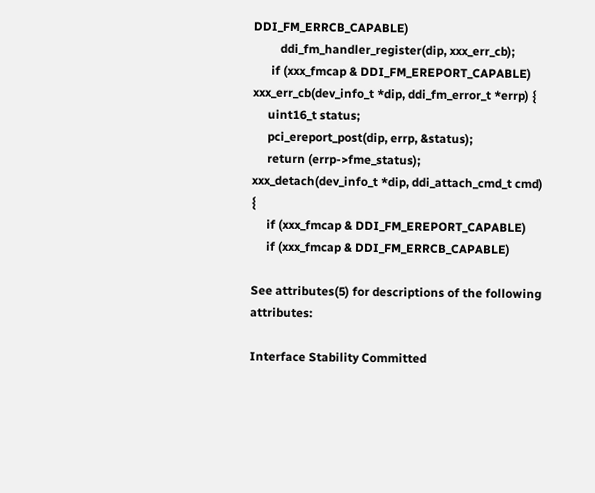DDI_FM_ERRCB_CAPABLE)
         ddi_fm_handler_register(dip, xxx_err_cb);
      if (xxx_fmcap & DDI_FM_EREPORT_CAPABLE)
xxx_err_cb(dev_info_t *dip, ddi_fm_error_t *errp) {
     uint16_t status;
     pci_ereport_post(dip, errp, &status);
     return (errp->fme_status);
xxx_detach(dev_info_t *dip, ddi_attach_cmd_t cmd) {
     if (xxx_fmcap & DDI_FM_EREPORT_CAPABLE)
     if (xxx_fmcap & DDI_FM_ERRCB_CAPABLE)

See attributes(5) for descriptions of the following attributes:

Interface Stability Committed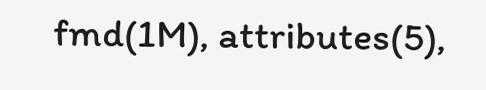fmd(1M), attributes(5),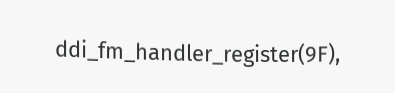ddi_fm_handler_register(9F),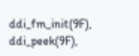ddi_fm_init(9F), ddi_peek(9F),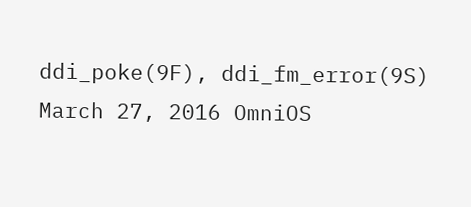ddi_poke(9F), ddi_fm_error(9S)
March 27, 2016 OmniOS